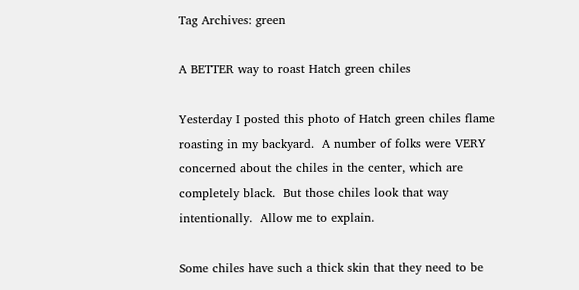Tag Archives: green

A BETTER way to roast Hatch green chiles

Yesterday I posted this photo of Hatch green chiles flame roasting in my backyard.  A number of folks were VERY concerned about the chiles in the center, which are completely black.  But those chiles look that way intentionally.  Allow me to explain.

Some chiles have such a thick skin that they need to be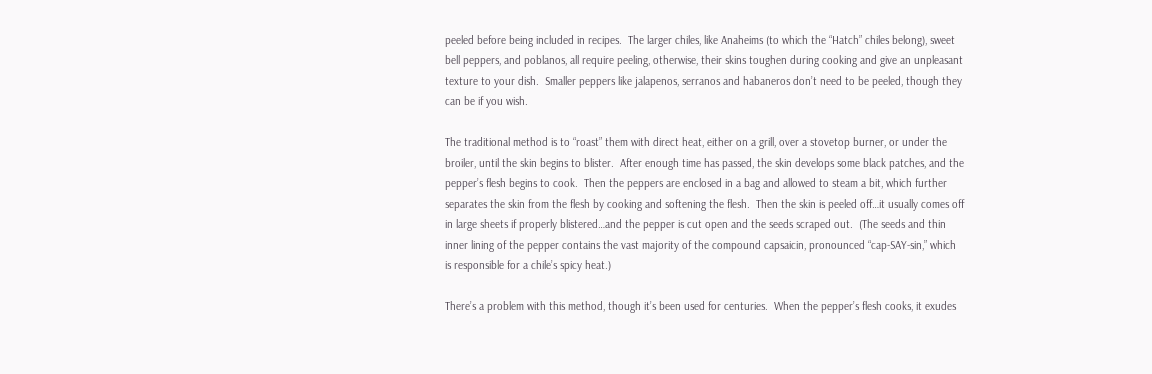peeled before being included in recipes.  The larger chiles, like Anaheims (to which the “Hatch” chiles belong), sweet bell peppers, and poblanos, all require peeling, otherwise, their skins toughen during cooking and give an unpleasant texture to your dish.  Smaller peppers like jalapenos, serranos and habaneros don’t need to be peeled, though they can be if you wish.

The traditional method is to “roast” them with direct heat, either on a grill, over a stovetop burner, or under the broiler, until the skin begins to blister.  After enough time has passed, the skin develops some black patches, and the pepper’s flesh begins to cook.  Then the peppers are enclosed in a bag and allowed to steam a bit, which further separates the skin from the flesh by cooking and softening the flesh.  Then the skin is peeled off…it usually comes off in large sheets if properly blistered…and the pepper is cut open and the seeds scraped out.  (The seeds and thin inner lining of the pepper contains the vast majority of the compound capsaicin, pronounced “cap-SAY-sin,” which is responsible for a chile’s spicy heat.)

There’s a problem with this method, though it’s been used for centuries.  When the pepper’s flesh cooks, it exudes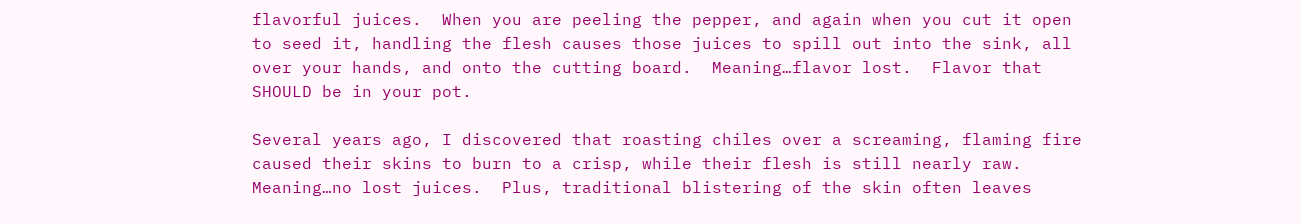flavorful juices.  When you are peeling the pepper, and again when you cut it open to seed it, handling the flesh causes those juices to spill out into the sink, all over your hands, and onto the cutting board.  Meaning…flavor lost.  Flavor that SHOULD be in your pot.

Several years ago, I discovered that roasting chiles over a screaming, flaming fire caused their skins to burn to a crisp, while their flesh is still nearly raw.  Meaning…no lost juices.  Plus, traditional blistering of the skin often leaves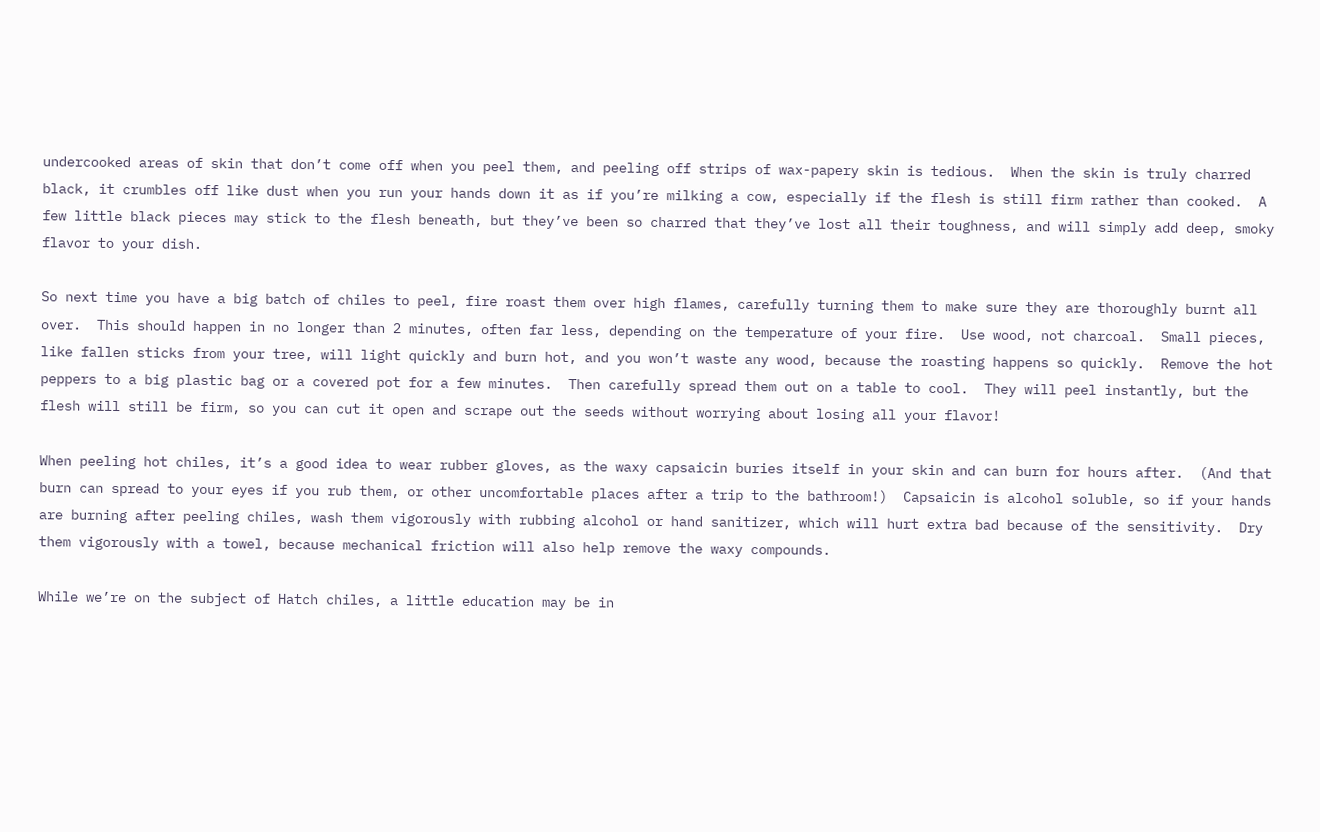undercooked areas of skin that don’t come off when you peel them, and peeling off strips of wax-papery skin is tedious.  When the skin is truly charred black, it crumbles off like dust when you run your hands down it as if you’re milking a cow, especially if the flesh is still firm rather than cooked.  A few little black pieces may stick to the flesh beneath, but they’ve been so charred that they’ve lost all their toughness, and will simply add deep, smoky flavor to your dish.

So next time you have a big batch of chiles to peel, fire roast them over high flames, carefully turning them to make sure they are thoroughly burnt all over.  This should happen in no longer than 2 minutes, often far less, depending on the temperature of your fire.  Use wood, not charcoal.  Small pieces, like fallen sticks from your tree, will light quickly and burn hot, and you won’t waste any wood, because the roasting happens so quickly.  Remove the hot peppers to a big plastic bag or a covered pot for a few minutes.  Then carefully spread them out on a table to cool.  They will peel instantly, but the flesh will still be firm, so you can cut it open and scrape out the seeds without worrying about losing all your flavor!

When peeling hot chiles, it’s a good idea to wear rubber gloves, as the waxy capsaicin buries itself in your skin and can burn for hours after.  (And that burn can spread to your eyes if you rub them, or other uncomfortable places after a trip to the bathroom!)  Capsaicin is alcohol soluble, so if your hands are burning after peeling chiles, wash them vigorously with rubbing alcohol or hand sanitizer, which will hurt extra bad because of the sensitivity.  Dry them vigorously with a towel, because mechanical friction will also help remove the waxy compounds.

While we’re on the subject of Hatch chiles, a little education may be in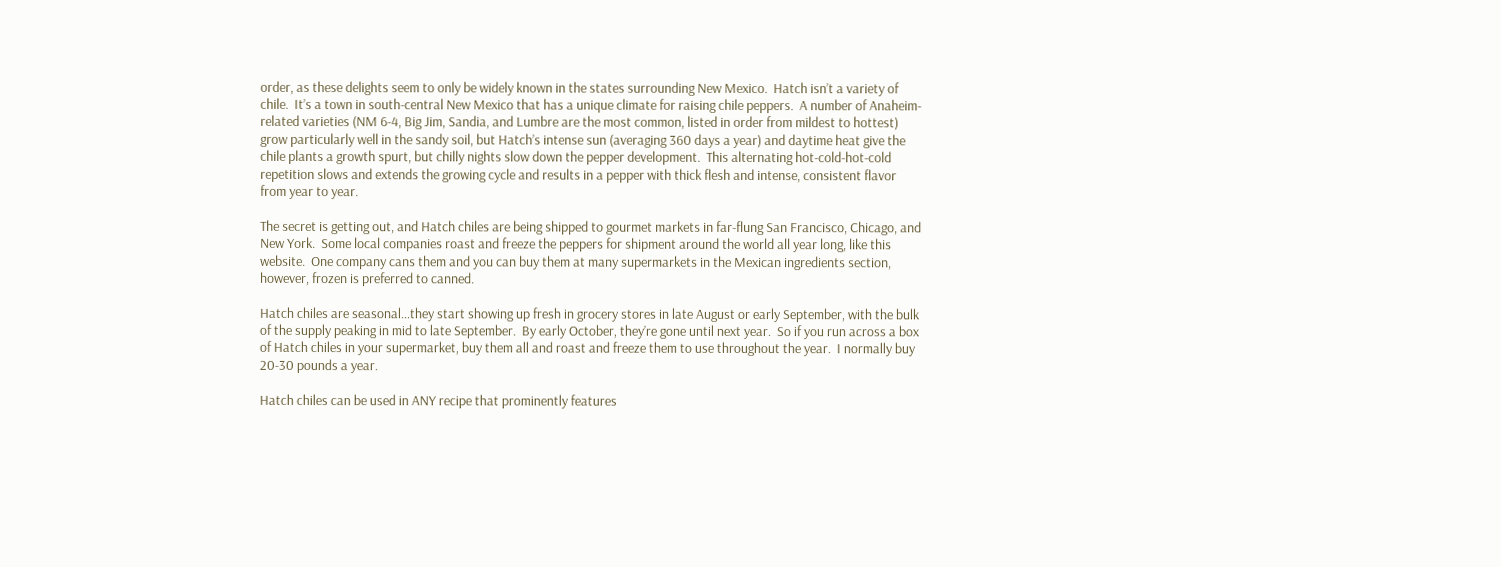order, as these delights seem to only be widely known in the states surrounding New Mexico.  Hatch isn’t a variety of chile.  It’s a town in south-central New Mexico that has a unique climate for raising chile peppers.  A number of Anaheim-related varieties (NM 6-4, Big Jim, Sandia, and Lumbre are the most common, listed in order from mildest to hottest) grow particularly well in the sandy soil, but Hatch’s intense sun (averaging 360 days a year) and daytime heat give the chile plants a growth spurt, but chilly nights slow down the pepper development.  This alternating hot-cold-hot-cold repetition slows and extends the growing cycle and results in a pepper with thick flesh and intense, consistent flavor from year to year.

The secret is getting out, and Hatch chiles are being shipped to gourmet markets in far-flung San Francisco, Chicago, and New York.  Some local companies roast and freeze the peppers for shipment around the world all year long, like this website.  One company cans them and you can buy them at many supermarkets in the Mexican ingredients section, however, frozen is preferred to canned.

Hatch chiles are seasonal…they start showing up fresh in grocery stores in late August or early September, with the bulk of the supply peaking in mid to late September.  By early October, they’re gone until next year.  So if you run across a box of Hatch chiles in your supermarket, buy them all and roast and freeze them to use throughout the year.  I normally buy 20-30 pounds a year.

Hatch chiles can be used in ANY recipe that prominently features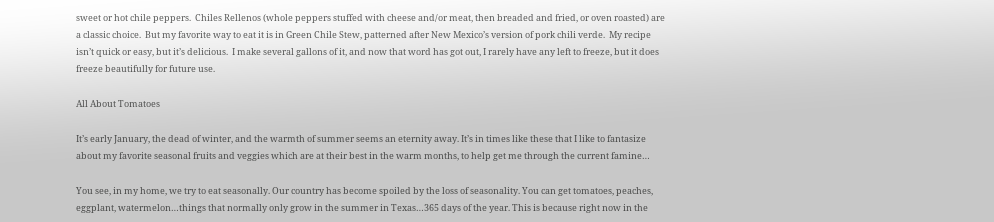sweet or hot chile peppers.  Chiles Rellenos (whole peppers stuffed with cheese and/or meat, then breaded and fried, or oven roasted) are a classic choice.  But my favorite way to eat it is in Green Chile Stew, patterned after New Mexico’s version of pork chili verde.  My recipe isn’t quick or easy, but it’s delicious.  I make several gallons of it, and now that word has got out, I rarely have any left to freeze, but it does freeze beautifully for future use.

All About Tomatoes

It’s early January, the dead of winter, and the warmth of summer seems an eternity away. It’s in times like these that I like to fantasize about my favorite seasonal fruits and veggies which are at their best in the warm months, to help get me through the current famine…

You see, in my home, we try to eat seasonally. Our country has become spoiled by the loss of seasonality. You can get tomatoes, peaches, eggplant, watermelon…things that normally only grow in the summer in Texas…365 days of the year. This is because right now in the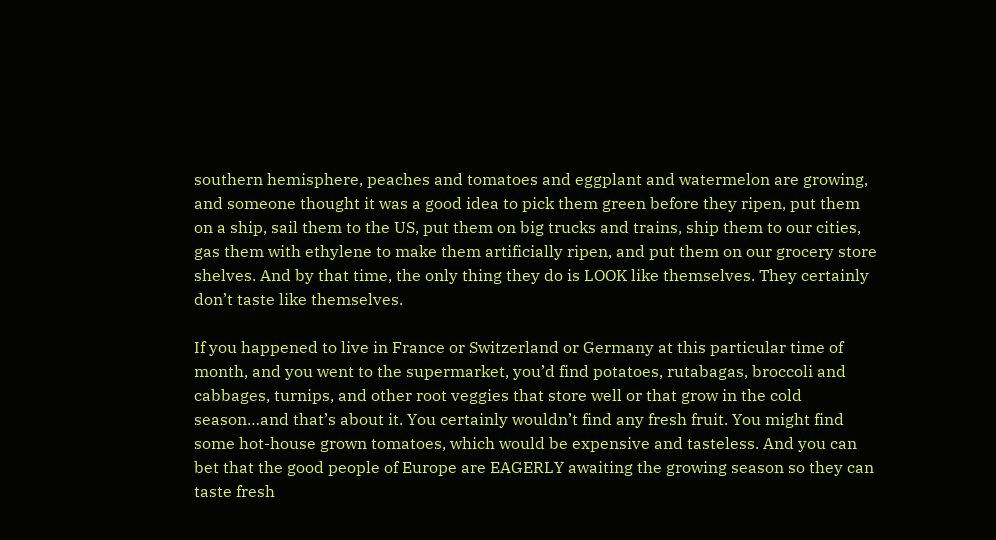southern hemisphere, peaches and tomatoes and eggplant and watermelon are growing, and someone thought it was a good idea to pick them green before they ripen, put them on a ship, sail them to the US, put them on big trucks and trains, ship them to our cities, gas them with ethylene to make them artificially ripen, and put them on our grocery store shelves. And by that time, the only thing they do is LOOK like themselves. They certainly don’t taste like themselves.

If you happened to live in France or Switzerland or Germany at this particular time of month, and you went to the supermarket, you’d find potatoes, rutabagas, broccoli and cabbages, turnips, and other root veggies that store well or that grow in the cold season…and that’s about it. You certainly wouldn’t find any fresh fruit. You might find some hot-house grown tomatoes, which would be expensive and tasteless. And you can bet that the good people of Europe are EAGERLY awaiting the growing season so they can taste fresh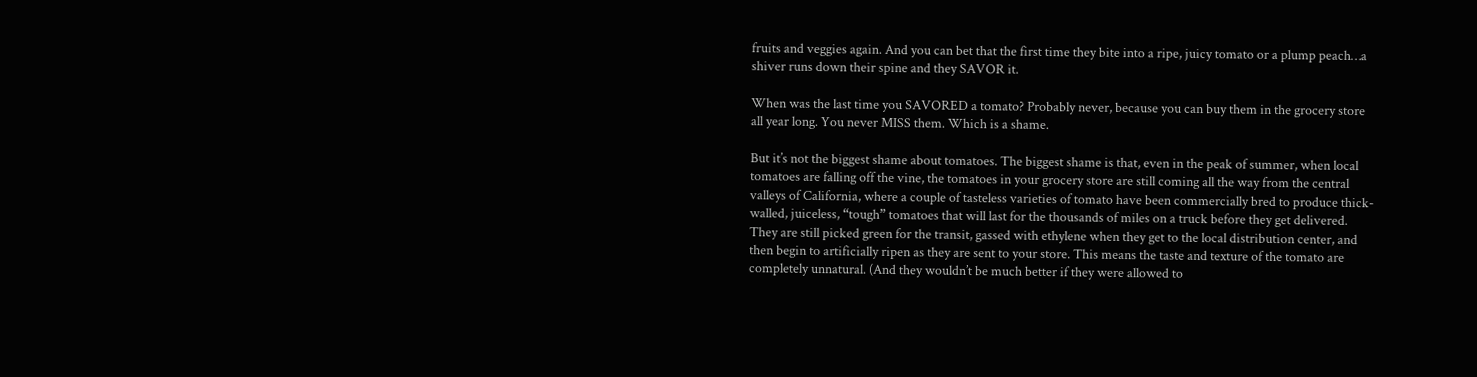fruits and veggies again. And you can bet that the first time they bite into a ripe, juicy tomato or a plump peach…a shiver runs down their spine and they SAVOR it.

When was the last time you SAVORED a tomato? Probably never, because you can buy them in the grocery store all year long. You never MISS them. Which is a shame.

But it’s not the biggest shame about tomatoes. The biggest shame is that, even in the peak of summer, when local tomatoes are falling off the vine, the tomatoes in your grocery store are still coming all the way from the central valleys of California, where a couple of tasteless varieties of tomato have been commercially bred to produce thick-walled, juiceless, “tough” tomatoes that will last for the thousands of miles on a truck before they get delivered. They are still picked green for the transit, gassed with ethylene when they get to the local distribution center, and then begin to artificially ripen as they are sent to your store. This means the taste and texture of the tomato are completely unnatural. (And they wouldn’t be much better if they were allowed to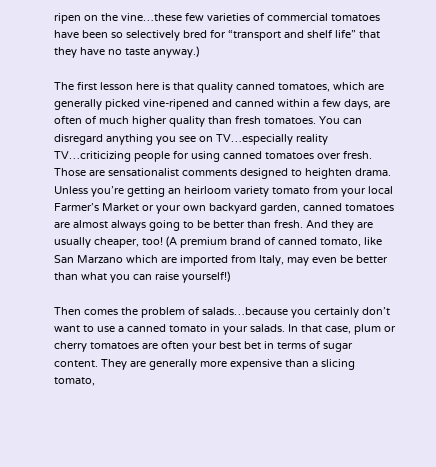ripen on the vine…these few varieties of commercial tomatoes have been so selectively bred for “transport and shelf life” that they have no taste anyway.)

The first lesson here is that quality canned tomatoes, which are generally picked vine-ripened and canned within a few days, are often of much higher quality than fresh tomatoes. You can disregard anything you see on TV…especially reality TV…criticizing people for using canned tomatoes over fresh. Those are sensationalist comments designed to heighten drama. Unless you’re getting an heirloom variety tomato from your local Farmer’s Market or your own backyard garden, canned tomatoes are almost always going to be better than fresh. And they are usually cheaper, too! (A premium brand of canned tomato, like San Marzano which are imported from Italy, may even be better than what you can raise yourself!)

Then comes the problem of salads…because you certainly don’t want to use a canned tomato in your salads. In that case, plum or cherry tomatoes are often your best bet in terms of sugar content. They are generally more expensive than a slicing tomato,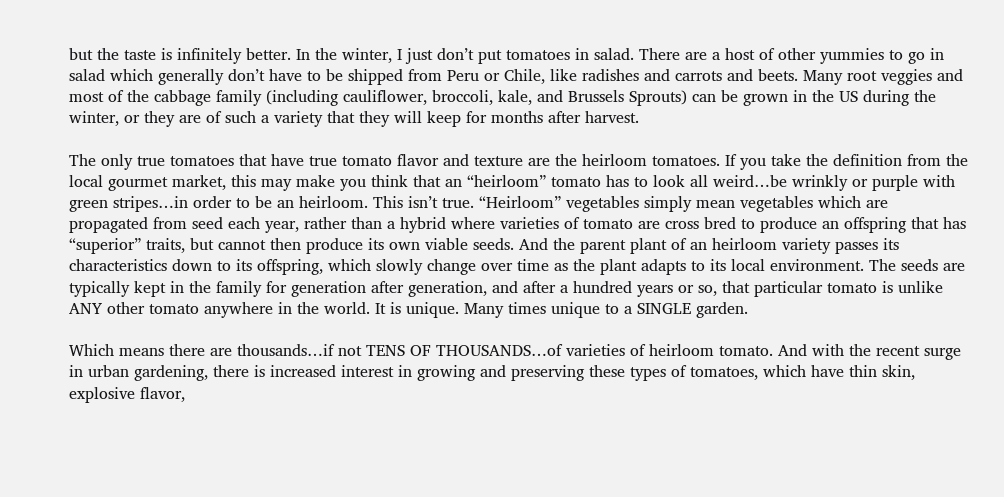but the taste is infinitely better. In the winter, I just don’t put tomatoes in salad. There are a host of other yummies to go in salad which generally don’t have to be shipped from Peru or Chile, like radishes and carrots and beets. Many root veggies and most of the cabbage family (including cauliflower, broccoli, kale, and Brussels Sprouts) can be grown in the US during the winter, or they are of such a variety that they will keep for months after harvest.

The only true tomatoes that have true tomato flavor and texture are the heirloom tomatoes. If you take the definition from the local gourmet market, this may make you think that an “heirloom” tomato has to look all weird…be wrinkly or purple with green stripes…in order to be an heirloom. This isn’t true. “Heirloom” vegetables simply mean vegetables which are propagated from seed each year, rather than a hybrid where varieties of tomato are cross bred to produce an offspring that has “superior” traits, but cannot then produce its own viable seeds. And the parent plant of an heirloom variety passes its characteristics down to its offspring, which slowly change over time as the plant adapts to its local environment. The seeds are typically kept in the family for generation after generation, and after a hundred years or so, that particular tomato is unlike ANY other tomato anywhere in the world. It is unique. Many times unique to a SINGLE garden.

Which means there are thousands…if not TENS OF THOUSANDS…of varieties of heirloom tomato. And with the recent surge in urban gardening, there is increased interest in growing and preserving these types of tomatoes, which have thin skin, explosive flavor,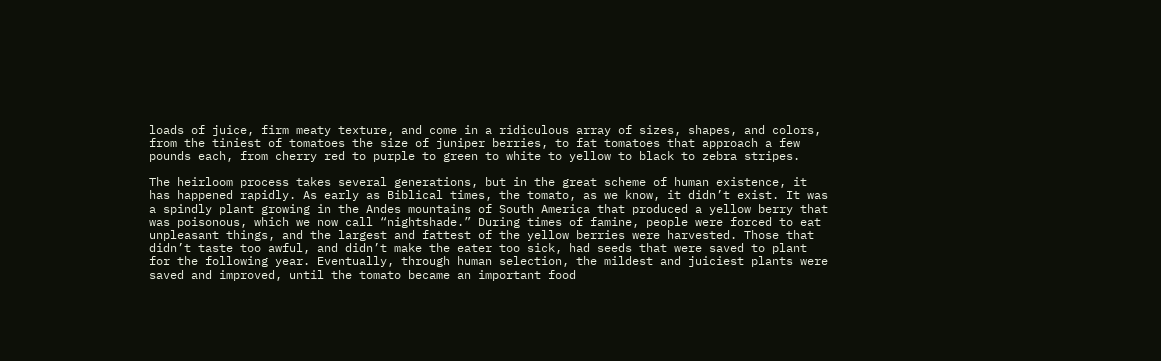loads of juice, firm meaty texture, and come in a ridiculous array of sizes, shapes, and colors, from the tiniest of tomatoes the size of juniper berries, to fat tomatoes that approach a few pounds each, from cherry red to purple to green to white to yellow to black to zebra stripes.

The heirloom process takes several generations, but in the great scheme of human existence, it has happened rapidly. As early as Biblical times, the tomato, as we know, it didn’t exist. It was a spindly plant growing in the Andes mountains of South America that produced a yellow berry that was poisonous, which we now call “nightshade.” During times of famine, people were forced to eat unpleasant things, and the largest and fattest of the yellow berries were harvested. Those that didn’t taste too awful, and didn’t make the eater too sick, had seeds that were saved to plant for the following year. Eventually, through human selection, the mildest and juiciest plants were saved and improved, until the tomato became an important food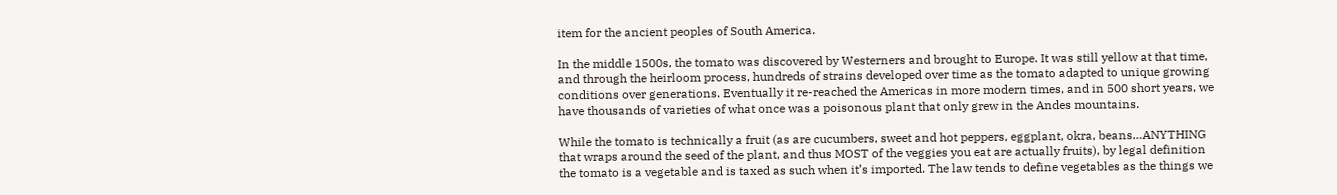item for the ancient peoples of South America.

In the middle 1500s, the tomato was discovered by Westerners and brought to Europe. It was still yellow at that time, and through the heirloom process, hundreds of strains developed over time as the tomato adapted to unique growing conditions over generations. Eventually it re-reached the Americas in more modern times, and in 500 short years, we have thousands of varieties of what once was a poisonous plant that only grew in the Andes mountains.

While the tomato is technically a fruit (as are cucumbers, sweet and hot peppers, eggplant, okra, beans…ANYTHING that wraps around the seed of the plant, and thus MOST of the veggies you eat are actually fruits), by legal definition the tomato is a vegetable and is taxed as such when it’s imported. The law tends to define vegetables as the things we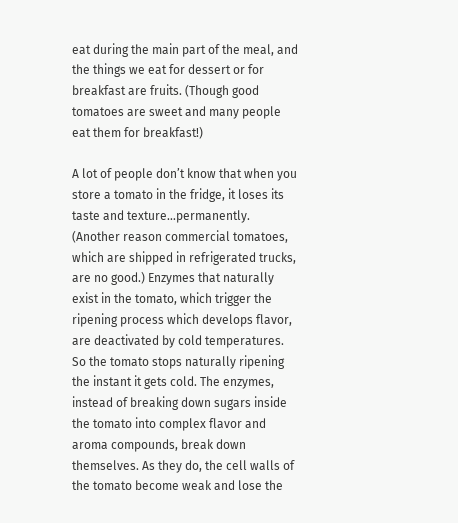eat during the main part of the meal, and the things we eat for dessert or for breakfast are fruits. (Though good tomatoes are sweet and many people eat them for breakfast!)

A lot of people don’t know that when you store a tomato in the fridge, it loses its taste and texture…permanently. (Another reason commercial tomatoes, which are shipped in refrigerated trucks, are no good.) Enzymes that naturally exist in the tomato, which trigger the ripening process which develops flavor, are deactivated by cold temperatures. So the tomato stops naturally ripening the instant it gets cold. The enzymes, instead of breaking down sugars inside the tomato into complex flavor and aroma compounds, break down themselves. As they do, the cell walls of the tomato become weak and lose the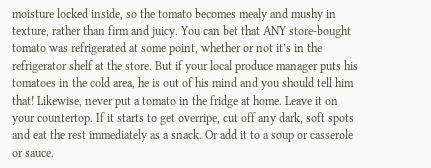moisture locked inside, so the tomato becomes mealy and mushy in texture, rather than firm and juicy. You can bet that ANY store-bought tomato was refrigerated at some point, whether or not it’s in the refrigerator shelf at the store. But if your local produce manager puts his tomatoes in the cold area, he is out of his mind and you should tell him that! Likewise, never put a tomato in the fridge at home. Leave it on your countertop. If it starts to get overripe, cut off any dark, soft spots and eat the rest immediately as a snack. Or add it to a soup or casserole or sauce.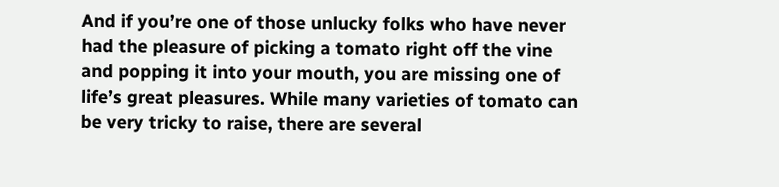And if you’re one of those unlucky folks who have never had the pleasure of picking a tomato right off the vine and popping it into your mouth, you are missing one of life’s great pleasures. While many varieties of tomato can be very tricky to raise, there are several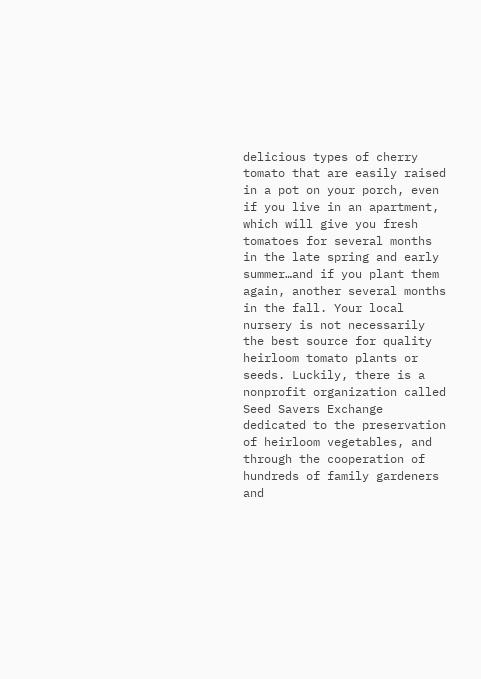delicious types of cherry tomato that are easily raised in a pot on your porch, even if you live in an apartment, which will give you fresh tomatoes for several months in the late spring and early summer…and if you plant them again, another several months in the fall. Your local nursery is not necessarily the best source for quality heirloom tomato plants or seeds. Luckily, there is a nonprofit organization called Seed Savers Exchange dedicated to the preservation of heirloom vegetables, and through the cooperation of hundreds of family gardeners and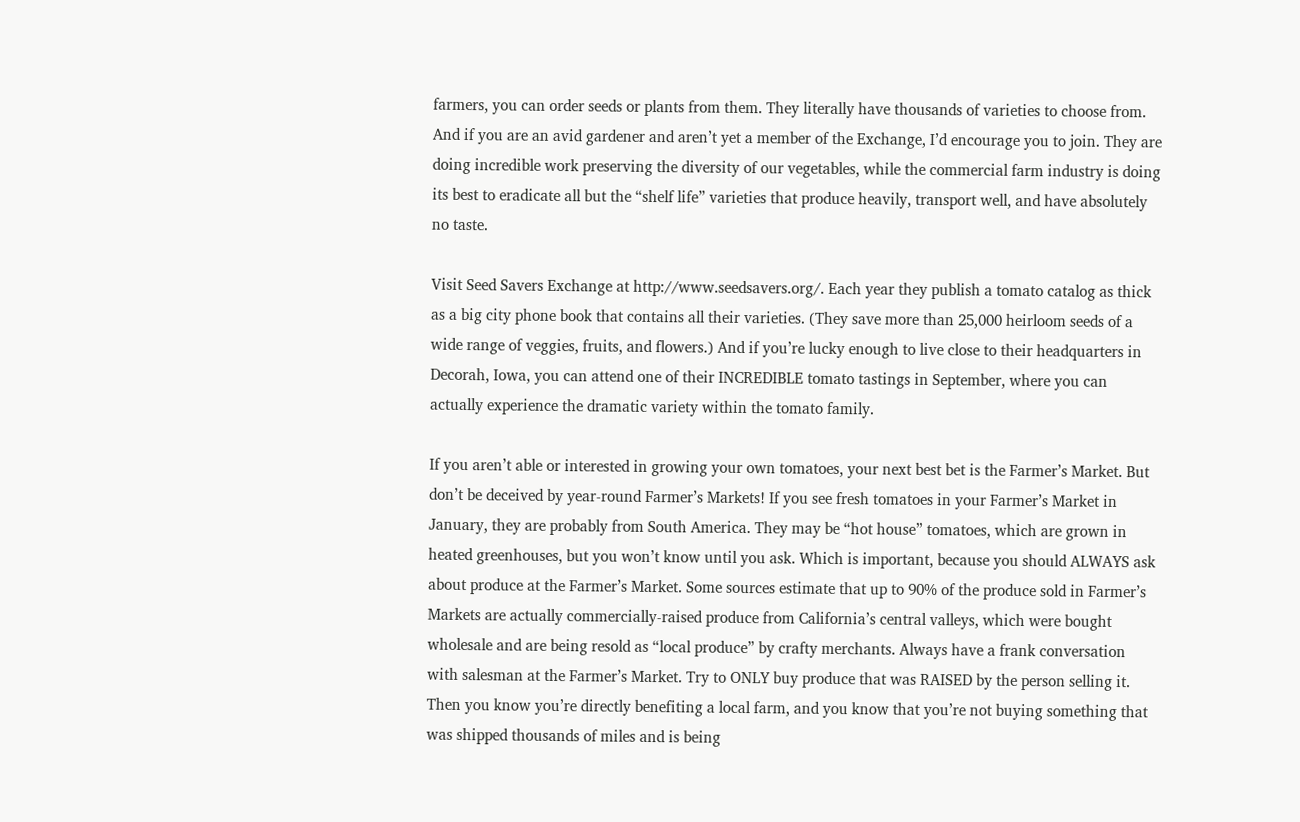farmers, you can order seeds or plants from them. They literally have thousands of varieties to choose from. And if you are an avid gardener and aren’t yet a member of the Exchange, I’d encourage you to join. They are doing incredible work preserving the diversity of our vegetables, while the commercial farm industry is doing its best to eradicate all but the “shelf life” varieties that produce heavily, transport well, and have absolutely no taste.

Visit Seed Savers Exchange at http://www.seedsavers.org/. Each year they publish a tomato catalog as thick as a big city phone book that contains all their varieties. (They save more than 25,000 heirloom seeds of a wide range of veggies, fruits, and flowers.) And if you’re lucky enough to live close to their headquarters in Decorah, Iowa, you can attend one of their INCREDIBLE tomato tastings in September, where you can actually experience the dramatic variety within the tomato family.

If you aren’t able or interested in growing your own tomatoes, your next best bet is the Farmer’s Market. But don’t be deceived by year-round Farmer’s Markets! If you see fresh tomatoes in your Farmer’s Market in January, they are probably from South America. They may be “hot house” tomatoes, which are grown in heated greenhouses, but you won’t know until you ask. Which is important, because you should ALWAYS ask about produce at the Farmer’s Market. Some sources estimate that up to 90% of the produce sold in Farmer’s Markets are actually commercially-raised produce from California’s central valleys, which were bought wholesale and are being resold as “local produce” by crafty merchants. Always have a frank conversation with salesman at the Farmer’s Market. Try to ONLY buy produce that was RAISED by the person selling it. Then you know you’re directly benefiting a local farm, and you know that you’re not buying something that was shipped thousands of miles and is being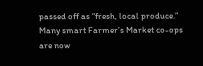passed off as “fresh, local produce.” Many smart Farmer’s Market co-ops are now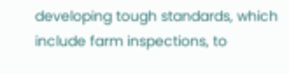developing tough standards, which include farm inspections, to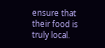ensure that their food is truly local.